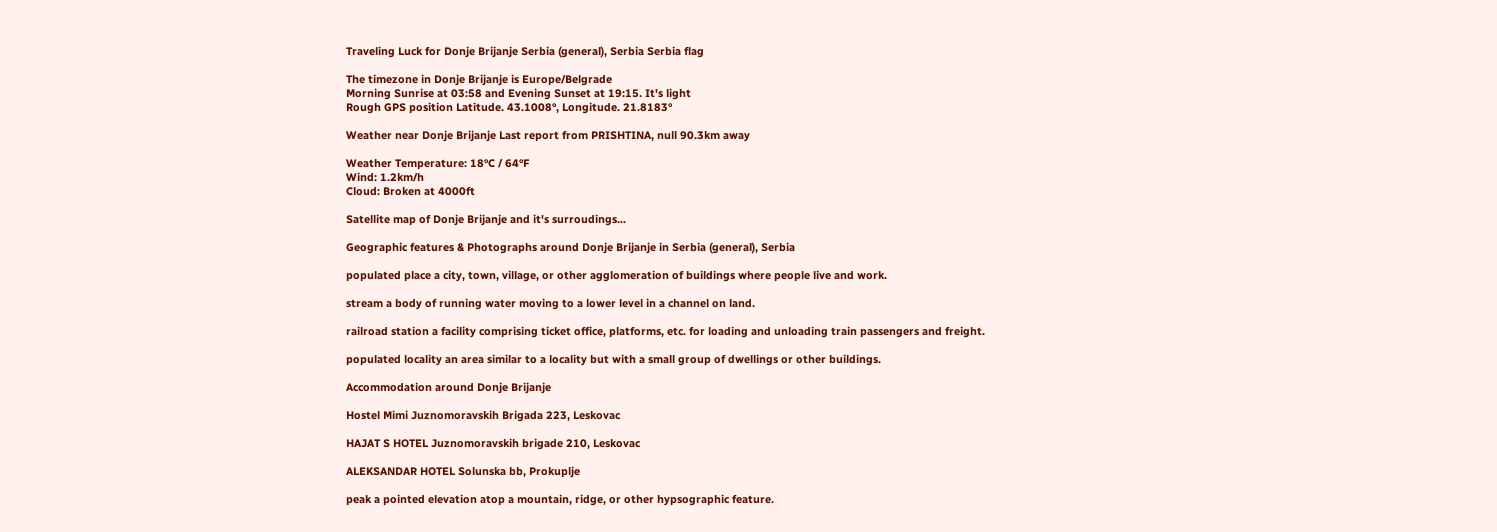Traveling Luck for Donje Brijanje Serbia (general), Serbia Serbia flag

The timezone in Donje Brijanje is Europe/Belgrade
Morning Sunrise at 03:58 and Evening Sunset at 19:15. It's light
Rough GPS position Latitude. 43.1008°, Longitude. 21.8183°

Weather near Donje Brijanje Last report from PRISHTINA, null 90.3km away

Weather Temperature: 18°C / 64°F
Wind: 1.2km/h
Cloud: Broken at 4000ft

Satellite map of Donje Brijanje and it's surroudings...

Geographic features & Photographs around Donje Brijanje in Serbia (general), Serbia

populated place a city, town, village, or other agglomeration of buildings where people live and work.

stream a body of running water moving to a lower level in a channel on land.

railroad station a facility comprising ticket office, platforms, etc. for loading and unloading train passengers and freight.

populated locality an area similar to a locality but with a small group of dwellings or other buildings.

Accommodation around Donje Brijanje

Hostel Mimi Juznomoravskih Brigada 223, Leskovac

HAJAT S HOTEL Juznomoravskih brigade 210, Leskovac

ALEKSANDAR HOTEL Solunska bb, Prokuplje

peak a pointed elevation atop a mountain, ridge, or other hypsographic feature.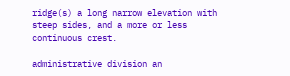ridge(s) a long narrow elevation with steep sides, and a more or less continuous crest.

administrative division an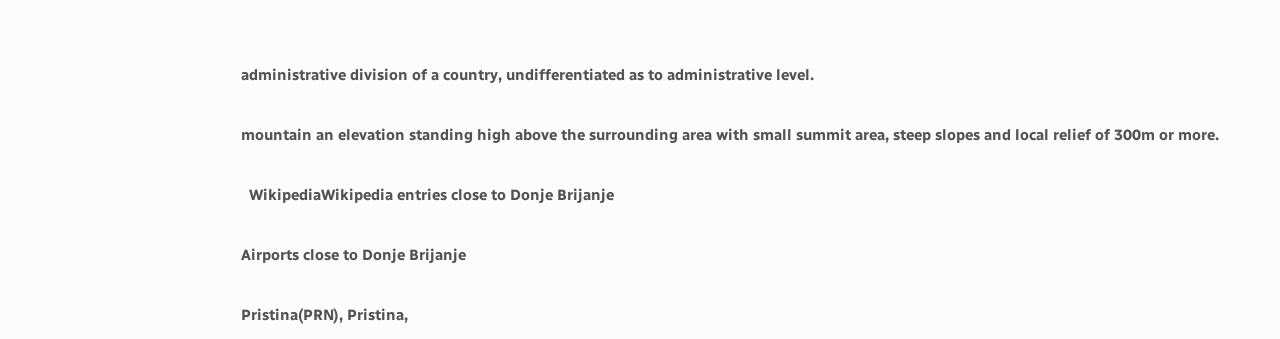administrative division of a country, undifferentiated as to administrative level.

mountain an elevation standing high above the surrounding area with small summit area, steep slopes and local relief of 300m or more.

  WikipediaWikipedia entries close to Donje Brijanje

Airports close to Donje Brijanje

Pristina(PRN), Pristina,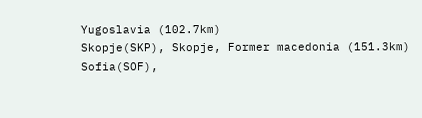Yugoslavia (102.7km)
Skopje(SKP), Skopje, Former macedonia (151.3km)
Sofia(SOF),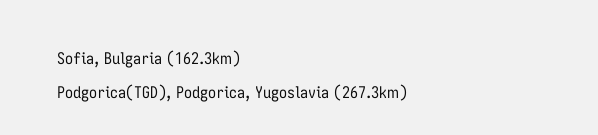Sofia, Bulgaria (162.3km)
Podgorica(TGD), Podgorica, Yugoslavia (267.3km)